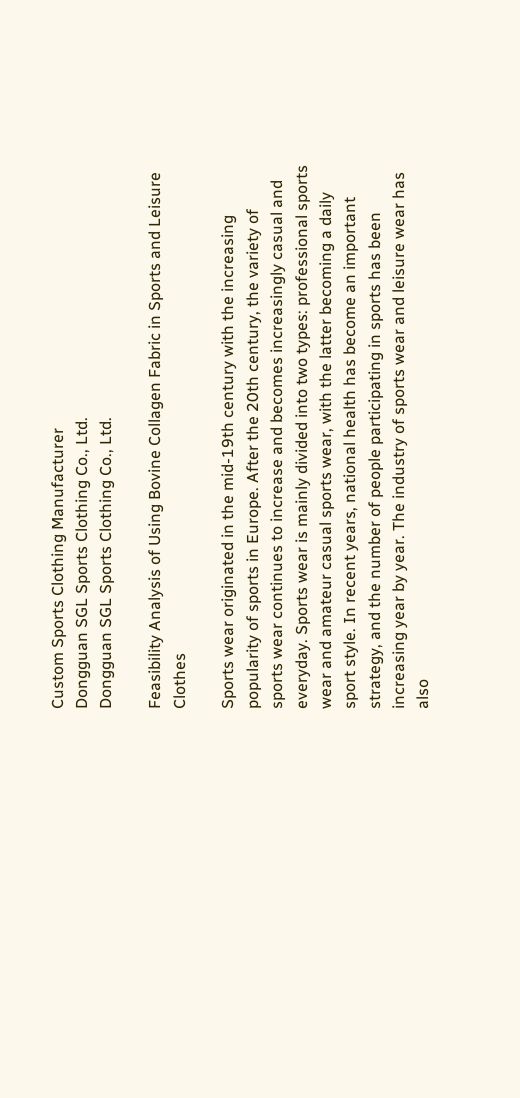Custom Sports Clothing Manufacturer
Dongguan SGL Sports Clothing Co., Ltd.
Dongguan SGL Sports Clothing Co., Ltd.

Feasibility Analysis of Using Bovine Collagen Fabric in Sports and Leisure Clothes

Sports wear originated in the mid-19th century with the increasing popularity of sports in Europe. After the 20th century, the variety of sports wear continues to increase and becomes increasingly casual and everyday. Sports wear is mainly divided into two types: professional sports wear and amateur casual sports wear, with the latter becoming a daily sport style. In recent years, national health has become an important strategy, and the number of people participating in sports has been increasing year by year. The industry of sports wear and leisure wear has also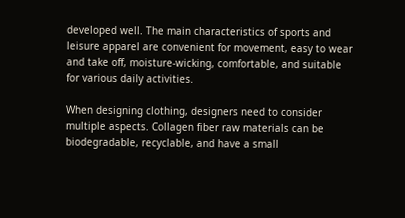developed well. The main characteristics of sports and leisure apparel are convenient for movement, easy to wear and take off, moisture-wicking, comfortable, and suitable for various daily activities.

When designing clothing, designers need to consider multiple aspects. Collagen fiber raw materials can be biodegradable, recyclable, and have a small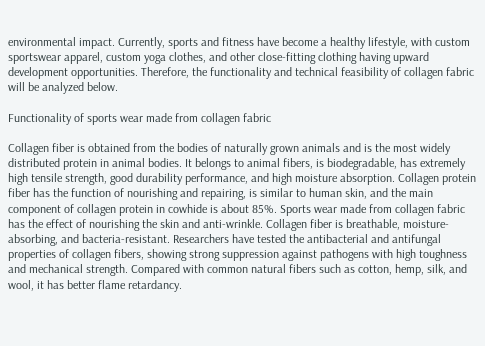environmental impact. Currently, sports and fitness have become a healthy lifestyle, with custom sportswear apparel, custom yoga clothes, and other close-fitting clothing having upward development opportunities. Therefore, the functionality and technical feasibility of collagen fabric will be analyzed below.

Functionality of sports wear made from collagen fabric

Collagen fiber is obtained from the bodies of naturally grown animals and is the most widely distributed protein in animal bodies. It belongs to animal fibers, is biodegradable, has extremely high tensile strength, good durability performance, and high moisture absorption. Collagen protein fiber has the function of nourishing and repairing, is similar to human skin, and the main component of collagen protein in cowhide is about 85%. Sports wear made from collagen fabric has the effect of nourishing the skin and anti-wrinkle. Collagen fiber is breathable, moisture-absorbing, and bacteria-resistant. Researchers have tested the antibacterial and antifungal properties of collagen fibers, showing strong suppression against pathogens with high toughness and mechanical strength. Compared with common natural fibers such as cotton, hemp, silk, and wool, it has better flame retardancy.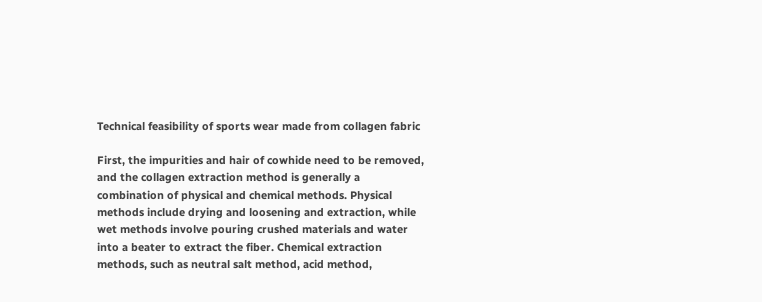Technical feasibility of sports wear made from collagen fabric

First, the impurities and hair of cowhide need to be removed, and the collagen extraction method is generally a combination of physical and chemical methods. Physical methods include drying and loosening and extraction, while wet methods involve pouring crushed materials and water into a beater to extract the fiber. Chemical extraction methods, such as neutral salt method, acid method,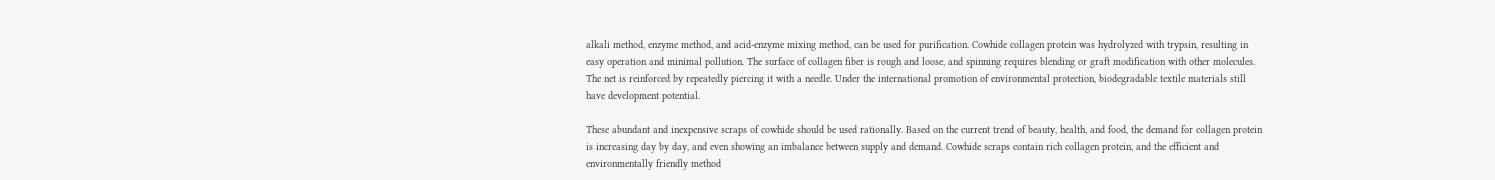alkali method, enzyme method, and acid-enzyme mixing method, can be used for purification. Cowhide collagen protein was hydrolyzed with trypsin, resulting in easy operation and minimal pollution. The surface of collagen fiber is rough and loose, and spinning requires blending or graft modification with other molecules. The net is reinforced by repeatedly piercing it with a needle. Under the international promotion of environmental protection, biodegradable textile materials still have development potential.

These abundant and inexpensive scraps of cowhide should be used rationally. Based on the current trend of beauty, health, and food, the demand for collagen protein is increasing day by day, and even showing an imbalance between supply and demand. Cowhide scraps contain rich collagen protein, and the efficient and environmentally friendly method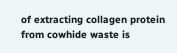of extracting collagen protein from cowhide waste is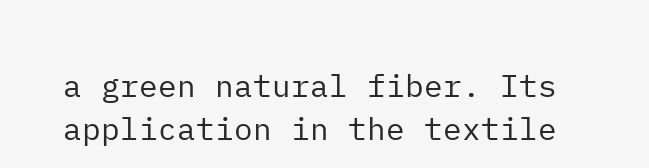a green natural fiber. Its application in the textile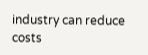industry can reduce costs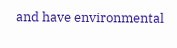and have environmental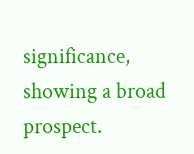significance, showing a broad prospect.